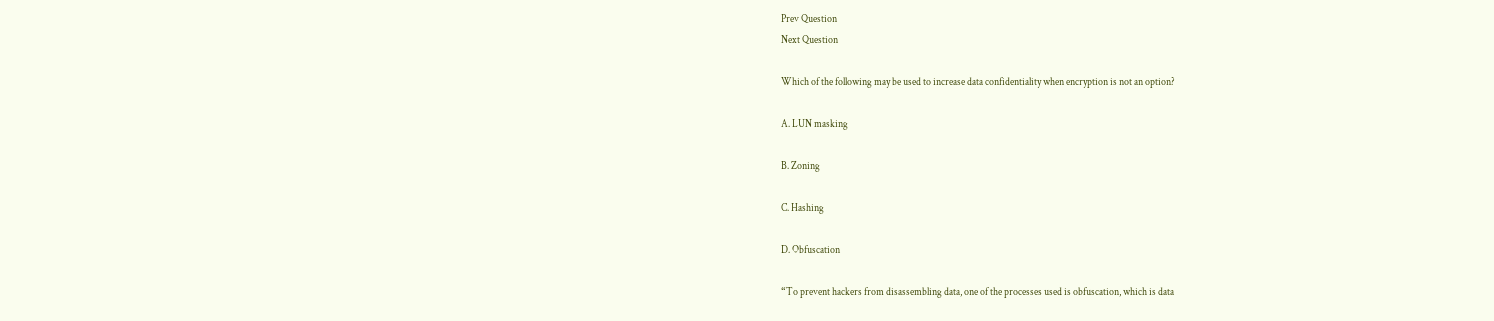Prev Question
Next Question

Which of the following may be used to increase data confidentiality when encryption is not an option?

A. LUN masking

B. Zoning

C. Hashing

D. Obfuscation

“To prevent hackers from disassembling data, one of the processes used is obfuscation, which is data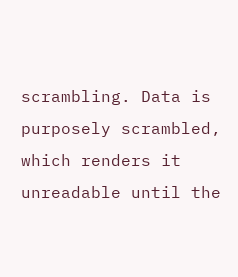scrambling. Data is purposely scrambled, which renders it
unreadable until the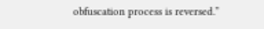obfuscation process is reversed.”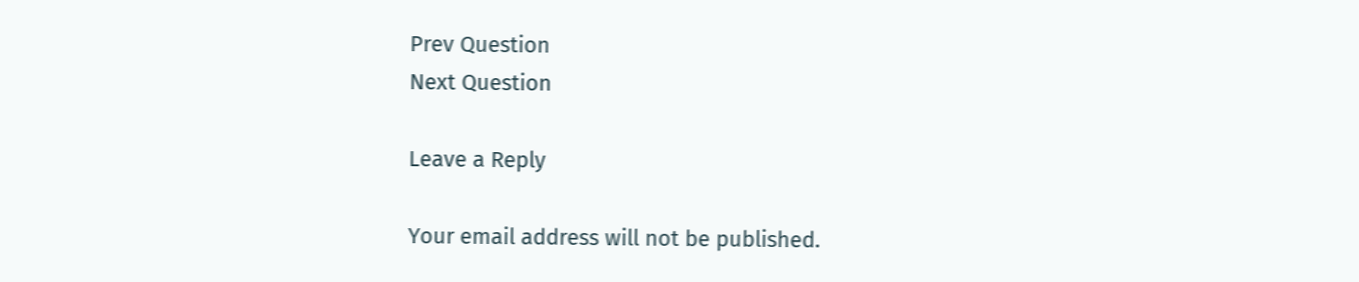Prev Question
Next Question

Leave a Reply

Your email address will not be published.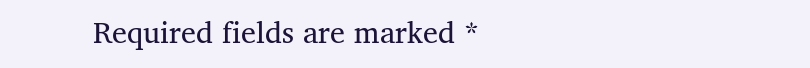Required fields are marked *